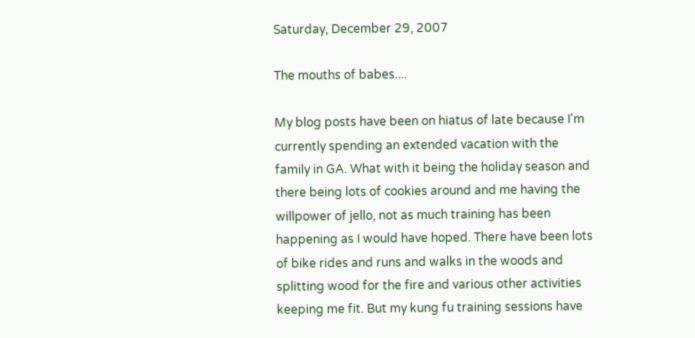Saturday, December 29, 2007

The mouths of babes....

My blog posts have been on hiatus of late because I'm currently spending an extended vacation with the family in GA. What with it being the holiday season and there being lots of cookies around and me having the willpower of jello, not as much training has been happening as I would have hoped. There have been lots of bike rides and runs and walks in the woods and splitting wood for the fire and various other activities keeping me fit. But my kung fu training sessions have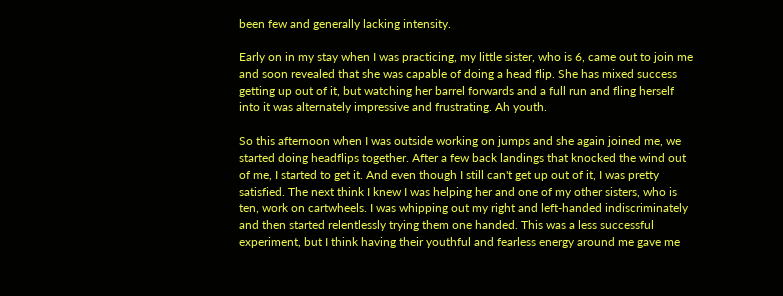been few and generally lacking intensity.

Early on in my stay when I was practicing, my little sister, who is 6, came out to join me and soon revealed that she was capable of doing a head flip. She has mixed success getting up out of it, but watching her barrel forwards and a full run and fling herself into it was alternately impressive and frustrating. Ah youth.

So this afternoon when I was outside working on jumps and she again joined me, we started doing headflips together. After a few back landings that knocked the wind out of me, I started to get it. And even though I still can't get up out of it, I was pretty satisfied. The next think I knew I was helping her and one of my other sisters, who is ten, work on cartwheels. I was whipping out my right and left-handed indiscriminately and then started relentlessly trying them one handed. This was a less successful experiment, but I think having their youthful and fearless energy around me gave me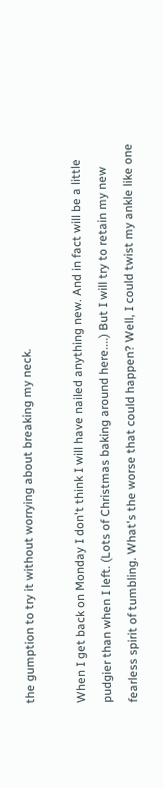the gumption to try it without worrying about breaking my neck.

When I get back on Monday I don't think I will have nailed anything new. And in fact will be a little pudgier than when I left. (Lots of Christmas baking around here....) But I will try to retain my new fearless spirit of tumbling. What's the worse that could happen? Well, I could twist my ankle like one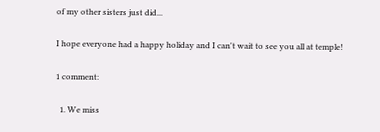of my other sisters just did...

I hope everyone had a happy holiday and I can't wait to see you all at temple!

1 comment:

  1. We miss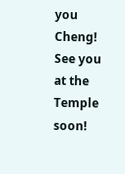you Cheng! See you at the Temple soon!